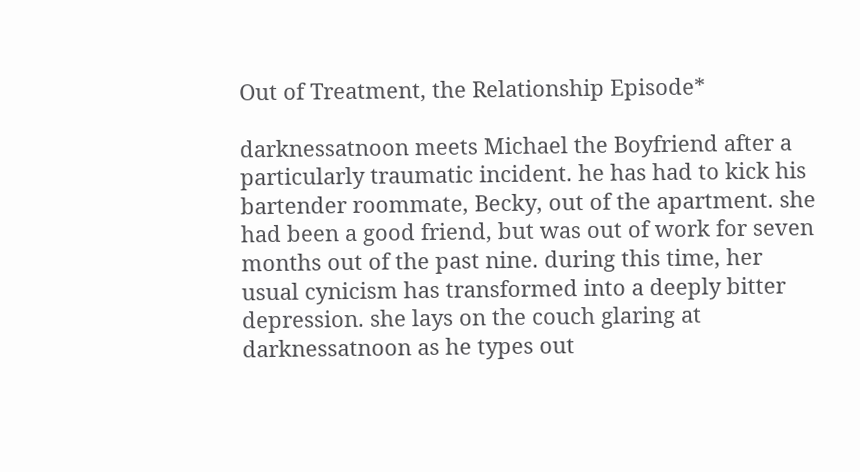Out of Treatment, the Relationship Episode*

darknessatnoon meets Michael the Boyfriend after a particularly traumatic incident. he has had to kick his bartender roommate, Becky, out of the apartment. she had been a good friend, but was out of work for seven months out of the past nine. during this time, her usual cynicism has transformed into a deeply bitter depression. she lays on the couch glaring at darknessatnoon as he types out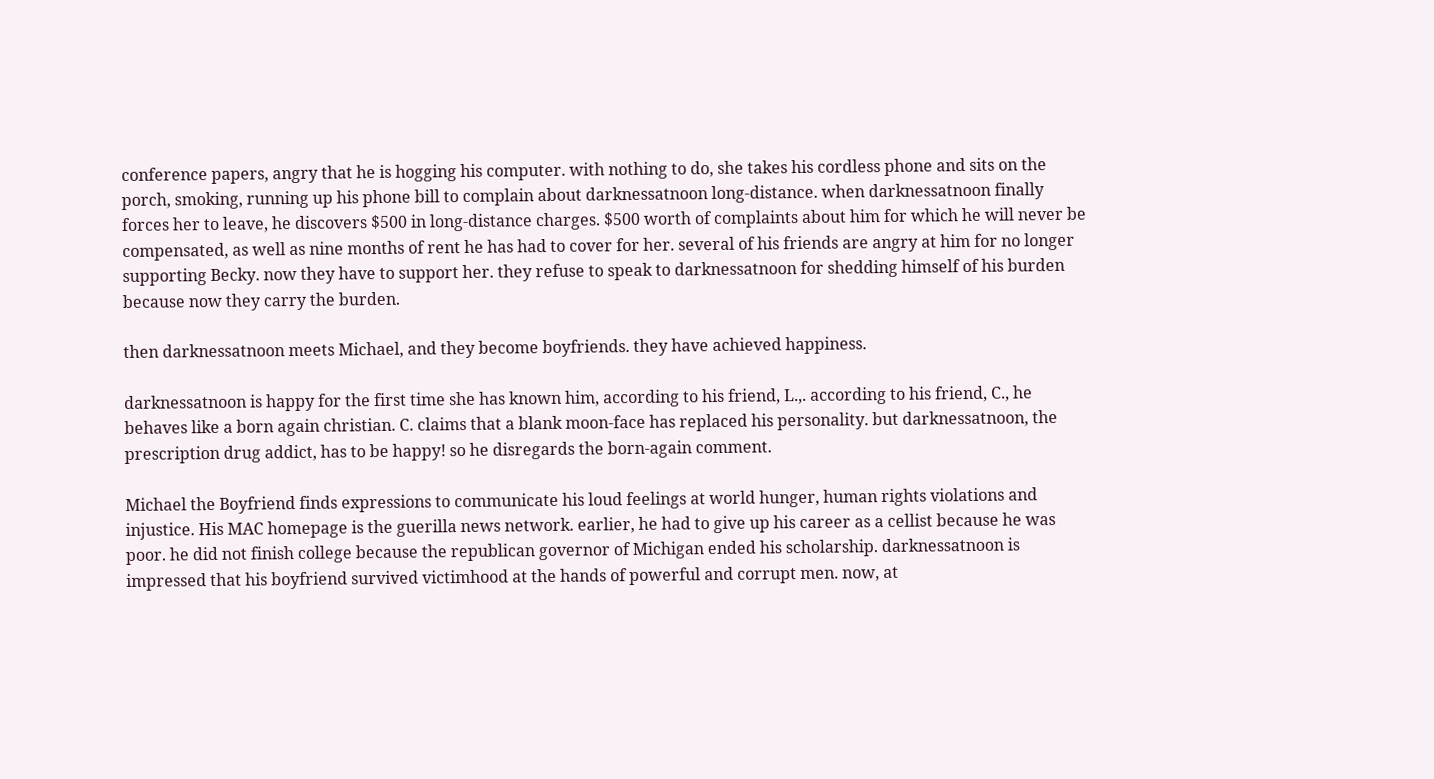conference papers, angry that he is hogging his computer. with nothing to do, she takes his cordless phone and sits on the porch, smoking, running up his phone bill to complain about darknessatnoon long-distance. when darknessatnoon finally forces her to leave, he discovers $500 in long-distance charges. $500 worth of complaints about him for which he will never be compensated, as well as nine months of rent he has had to cover for her. several of his friends are angry at him for no longer supporting Becky. now they have to support her. they refuse to speak to darknessatnoon for shedding himself of his burden because now they carry the burden.

then darknessatnoon meets Michael, and they become boyfriends. they have achieved happiness.

darknessatnoon is happy for the first time she has known him, according to his friend, L.,. according to his friend, C., he behaves like a born again christian. C. claims that a blank moon-face has replaced his personality. but darknessatnoon, the prescription drug addict, has to be happy! so he disregards the born-again comment.

Michael the Boyfriend finds expressions to communicate his loud feelings at world hunger, human rights violations and injustice. His MAC homepage is the guerilla news network. earlier, he had to give up his career as a cellist because he was poor. he did not finish college because the republican governor of Michigan ended his scholarship. darknessatnoon is impressed that his boyfriend survived victimhood at the hands of powerful and corrupt men. now, at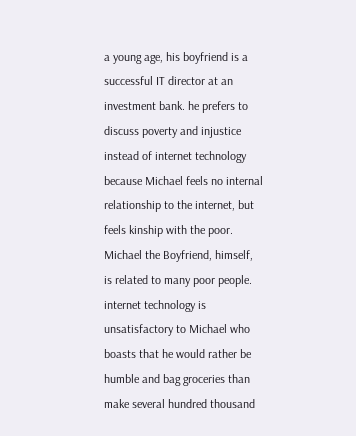a young age, his boyfriend is a successful IT director at an investment bank. he prefers to discuss poverty and injustice instead of internet technology because Michael feels no internal relationship to the internet, but feels kinship with the poor. Michael the Boyfriend, himself, is related to many poor people. internet technology is unsatisfactory to Michael who boasts that he would rather be humble and bag groceries than make several hundred thousand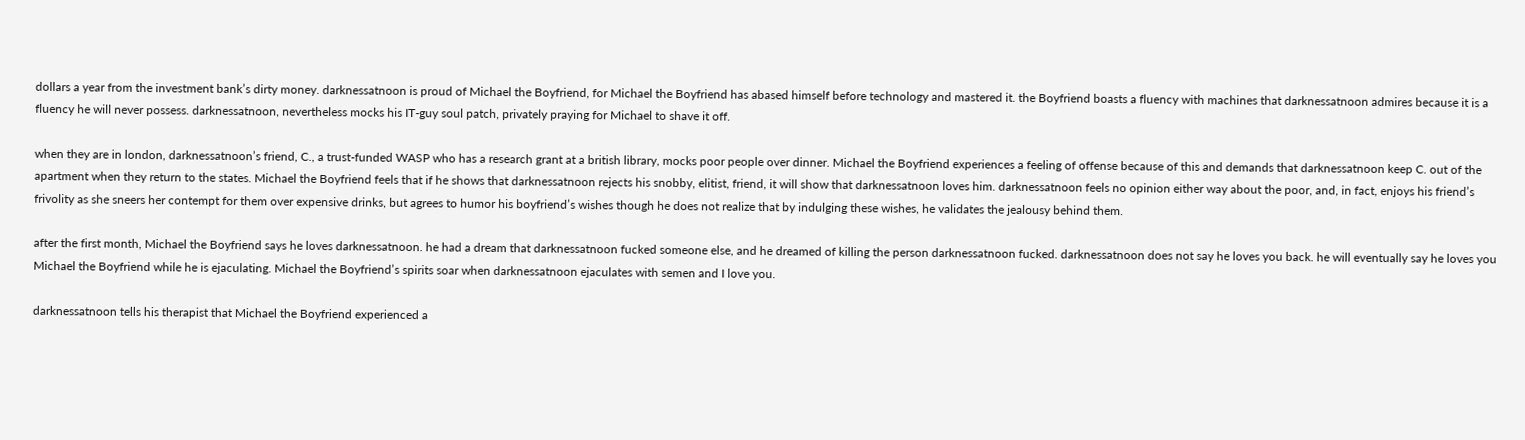dollars a year from the investment bank’s dirty money. darknessatnoon is proud of Michael the Boyfriend, for Michael the Boyfriend has abased himself before technology and mastered it. the Boyfriend boasts a fluency with machines that darknessatnoon admires because it is a fluency he will never possess. darknessatnoon, nevertheless mocks his IT-guy soul patch, privately praying for Michael to shave it off.

when they are in london, darknessatnoon’s friend, C., a trust-funded WASP who has a research grant at a british library, mocks poor people over dinner. Michael the Boyfriend experiences a feeling of offense because of this and demands that darknessatnoon keep C. out of the apartment when they return to the states. Michael the Boyfriend feels that if he shows that darknessatnoon rejects his snobby, elitist, friend, it will show that darknessatnoon loves him. darknessatnoon feels no opinion either way about the poor, and, in fact, enjoys his friend’s frivolity as she sneers her contempt for them over expensive drinks, but agrees to humor his boyfriend’s wishes though he does not realize that by indulging these wishes, he validates the jealousy behind them.

after the first month, Michael the Boyfriend says he loves darknessatnoon. he had a dream that darknessatnoon fucked someone else, and he dreamed of killing the person darknessatnoon fucked. darknessatnoon does not say he loves you back. he will eventually say he loves you Michael the Boyfriend while he is ejaculating. Michael the Boyfriend’s spirits soar when darknessatnoon ejaculates with semen and I love you.

darknessatnoon tells his therapist that Michael the Boyfriend experienced a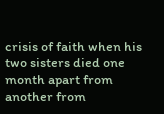crisis of faith when his two sisters died one month apart from another from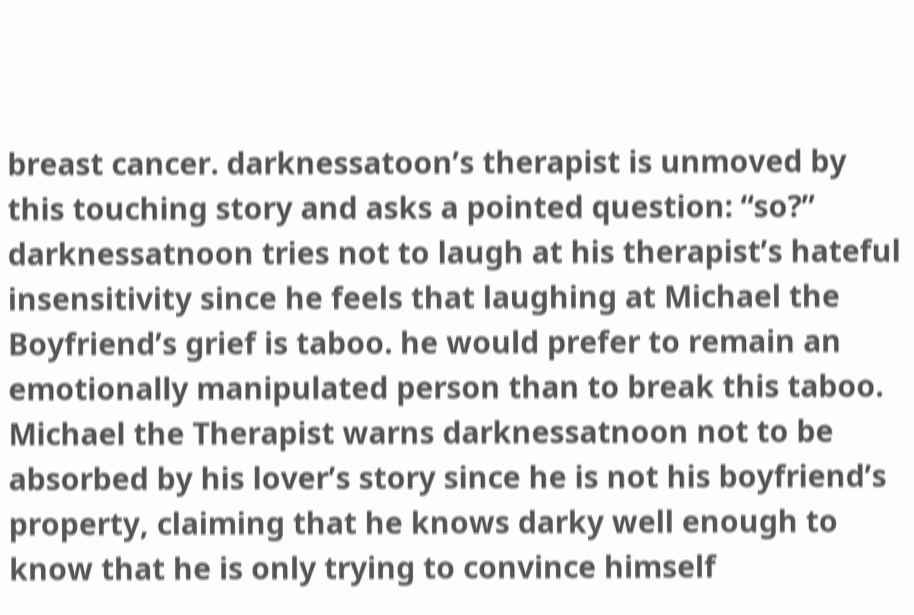breast cancer. darknessatoon’s therapist is unmoved by this touching story and asks a pointed question: “so?” darknessatnoon tries not to laugh at his therapist’s hateful insensitivity since he feels that laughing at Michael the Boyfriend’s grief is taboo. he would prefer to remain an emotionally manipulated person than to break this taboo. Michael the Therapist warns darknessatnoon not to be absorbed by his lover’s story since he is not his boyfriend’s property, claiming that he knows darky well enough to know that he is only trying to convince himself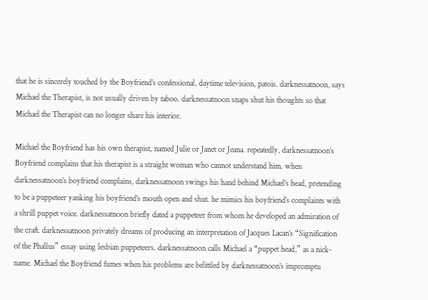that he is sincerely touched by the Boyfriend’s confessional, daytime television, patois. darknessatnoon, says Michael the Therapist, is not usually driven by taboo. darknessatnoon snaps shut his thoughts so that Michael the Therapist can no longer share his interior.

Michael the Boyfriend has his own therapist, named Julie or Janet or Jeana. repeatedly, darknessatnoon’s Boyfriend complains that his therapist is a straight woman who cannot understand him. when darknessatnoon’s boyfriend complains, darknessatnoon swings his hand behind Michael’s head, pretending to be a puppeteer yanking his boyfriend’s mouth open and shut. he mimics his boyfriend’s complaints with a shrill puppet voice. darknessatnoon briefly dated a puppeteer from whom he developed an admiration of the craft. darknessatnoon privately dreams of producing an interpretation of Jacques Lacan’s “Signification of the Phallus” essay using lesbian puppeteers. darknessatnoon calls Michael a “puppet head,” as a nick-name. Michael the Boyfriend fumes when his problems are belittled by darknessatnoon’s impromptu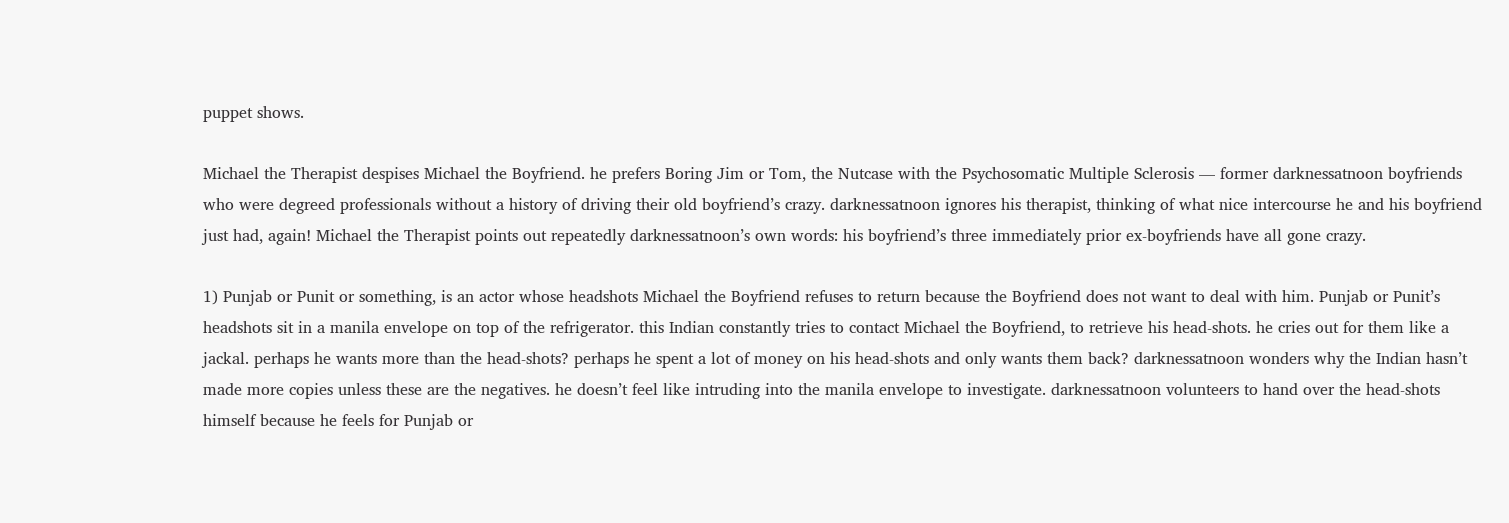puppet shows.

Michael the Therapist despises Michael the Boyfriend. he prefers Boring Jim or Tom, the Nutcase with the Psychosomatic Multiple Sclerosis — former darknessatnoon boyfriends who were degreed professionals without a history of driving their old boyfriend’s crazy. darknessatnoon ignores his therapist, thinking of what nice intercourse he and his boyfriend just had, again! Michael the Therapist points out repeatedly darknessatnoon’s own words: his boyfriend’s three immediately prior ex-boyfriends have all gone crazy.

1) Punjab or Punit or something, is an actor whose headshots Michael the Boyfriend refuses to return because the Boyfriend does not want to deal with him. Punjab or Punit’s headshots sit in a manila envelope on top of the refrigerator. this Indian constantly tries to contact Michael the Boyfriend, to retrieve his head-shots. he cries out for them like a jackal. perhaps he wants more than the head-shots? perhaps he spent a lot of money on his head-shots and only wants them back? darknessatnoon wonders why the Indian hasn’t made more copies unless these are the negatives. he doesn’t feel like intruding into the manila envelope to investigate. darknessatnoon volunteers to hand over the head-shots himself because he feels for Punjab or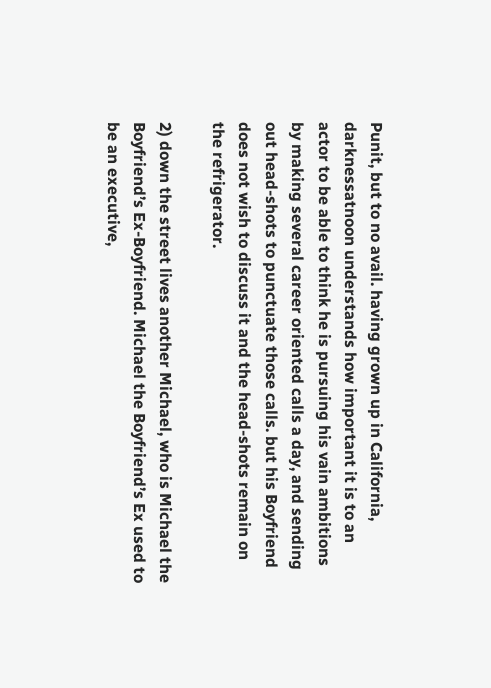Punit, but to no avail. having grown up in California, darknessatnoon understands how important it is to an actor to be able to think he is pursuing his vain ambitions by making several career oriented calls a day, and sending out head-shots to punctuate those calls. but his Boyfriend does not wish to discuss it and the head-shots remain on the refrigerator.

2) down the street lives another Michael, who is Michael the Boyfriend’s Ex-Boyfriend. Michael the Boyfriend’s Ex used to be an executive,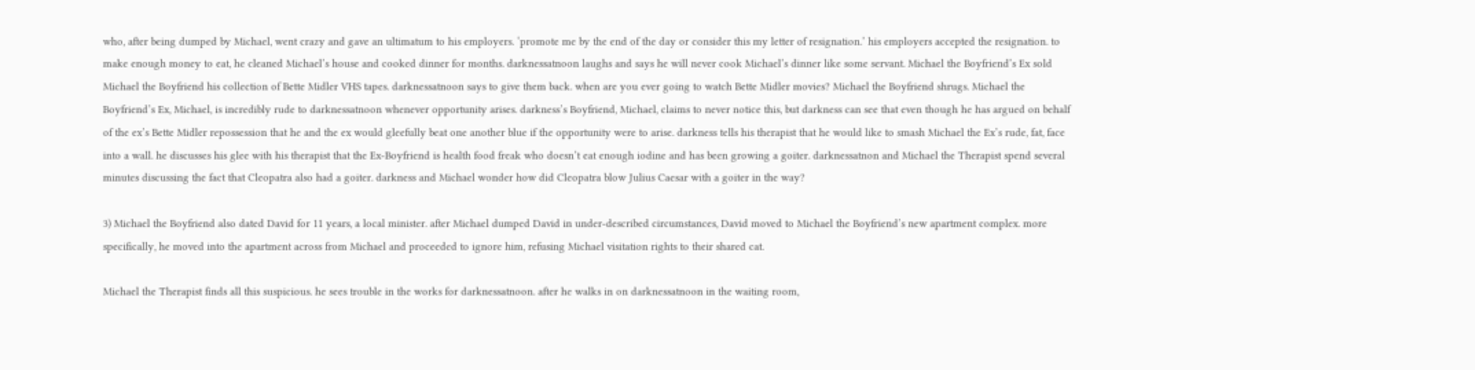who, after being dumped by Michael, went crazy and gave an ultimatum to his employers. ‘promote me by the end of the day or consider this my letter of resignation.’ his employers accepted the resignation. to make enough money to eat, he cleaned Michael’s house and cooked dinner for months. darknessatnoon laughs and says he will never cook Michael’s dinner like some servant. Michael the Boyfriend’s Ex sold Michael the Boyfriend his collection of Bette Midler VHS tapes. darknessatnoon says to give them back. when are you ever going to watch Bette Midler movies? Michael the Boyfriend shrugs. Michael the Boyfriend’s Ex, Michael, is incredibly rude to darknessatnoon whenever opportunity arises. darkness’s Boyfriend, Michael, claims to never notice this, but darkness can see that even though he has argued on behalf of the ex’s Bette Midler repossession that he and the ex would gleefully beat one another blue if the opportunity were to arise. darkness tells his therapist that he would like to smash Michael the Ex’s rude, fat, face into a wall. he discusses his glee with his therapist that the Ex-Boyfriend is health food freak who doesn’t eat enough iodine and has been growing a goiter. darknessatnon and Michael the Therapist spend several minutes discussing the fact that Cleopatra also had a goiter. darkness and Michael wonder how did Cleopatra blow Julius Caesar with a goiter in the way?

3) Michael the Boyfriend also dated David for 11 years, a local minister. after Michael dumped David in under-described circumstances, David moved to Michael the Boyfriend’s new apartment complex. more specifically, he moved into the apartment across from Michael and proceeded to ignore him, refusing Michael visitation rights to their shared cat.

Michael the Therapist finds all this suspicious. he sees trouble in the works for darknessatnoon. after he walks in on darknessatnoon in the waiting room,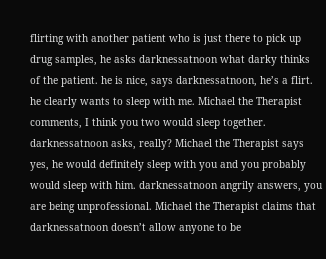flirting with another patient who is just there to pick up drug samples, he asks darknessatnoon what darky thinks of the patient. he is nice, says darknessatnoon, he’s a flirt. he clearly wants to sleep with me. Michael the Therapist comments, I think you two would sleep together. darknessatnoon asks, really? Michael the Therapist says yes, he would definitely sleep with you and you probably would sleep with him. darknessatnoon angrily answers, you are being unprofessional. Michael the Therapist claims that darknessatnoon doesn’t allow anyone to be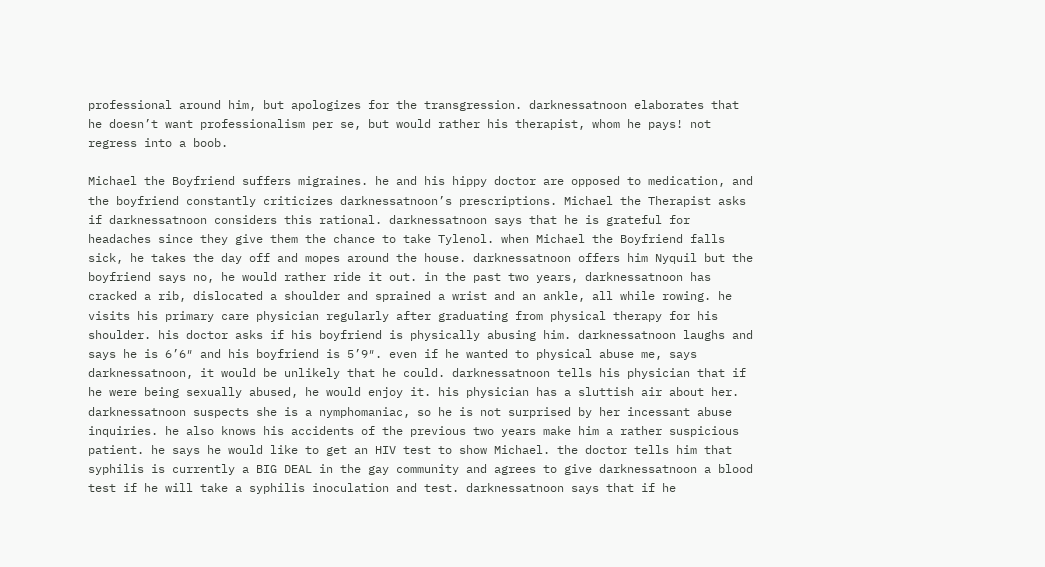professional around him, but apologizes for the transgression. darknessatnoon elaborates that he doesn’t want professionalism per se, but would rather his therapist, whom he pays! not regress into a boob.

Michael the Boyfriend suffers migraines. he and his hippy doctor are opposed to medication, and the boyfriend constantly criticizes darknessatnoon’s prescriptions. Michael the Therapist asks if darknessatnoon considers this rational. darknessatnoon says that he is grateful for headaches since they give them the chance to take Tylenol. when Michael the Boyfriend falls sick, he takes the day off and mopes around the house. darknessatnoon offers him Nyquil but the boyfriend says no, he would rather ride it out. in the past two years, darknessatnoon has cracked a rib, dislocated a shoulder and sprained a wrist and an ankle, all while rowing. he visits his primary care physician regularly after graduating from physical therapy for his shoulder. his doctor asks if his boyfriend is physically abusing him. darknessatnoon laughs and says he is 6’6″ and his boyfriend is 5’9″. even if he wanted to physical abuse me, says darknessatnoon, it would be unlikely that he could. darknessatnoon tells his physician that if he were being sexually abused, he would enjoy it. his physician has a sluttish air about her. darknessatnoon suspects she is a nymphomaniac, so he is not surprised by her incessant abuse inquiries. he also knows his accidents of the previous two years make him a rather suspicious patient. he says he would like to get an HIV test to show Michael. the doctor tells him that syphilis is currently a BIG DEAL in the gay community and agrees to give darknessatnoon a blood test if he will take a syphilis inoculation and test. darknessatnoon says that if he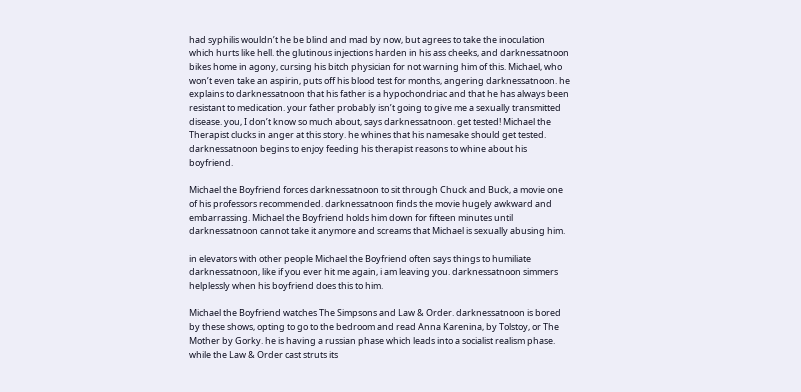had syphilis wouldn’t he be blind and mad by now, but agrees to take the inoculation which hurts like hell. the glutinous injections harden in his ass cheeks, and darknessatnoon bikes home in agony, cursing his bitch physician for not warning him of this. Michael, who won’t even take an aspirin, puts off his blood test for months, angering darknessatnoon. he explains to darknessatnoon that his father is a hypochondriac and that he has always been resistant to medication. your father probably isn’t going to give me a sexually transmitted disease. you, I don’t know so much about, says darknessatnoon. get tested! Michael the Therapist clucks in anger at this story. he whines that his namesake should get tested. darknessatnoon begins to enjoy feeding his therapist reasons to whine about his boyfriend.

Michael the Boyfriend forces darknessatnoon to sit through Chuck and Buck, a movie one of his professors recommended. darknessatnoon finds the movie hugely awkward and embarrassing. Michael the Boyfriend holds him down for fifteen minutes until darknessatnoon cannot take it anymore and screams that Michael is sexually abusing him.

in elevators with other people Michael the Boyfriend often says things to humiliate darknessatnoon, like if you ever hit me again, i am leaving you. darknessatnoon simmers helplessly when his boyfriend does this to him.

Michael the Boyfriend watches The Simpsons and Law & Order. darknessatnoon is bored by these shows, opting to go to the bedroom and read Anna Karenina, by Tolstoy, or The Mother by Gorky. he is having a russian phase which leads into a socialist realism phase. while the Law & Order cast struts its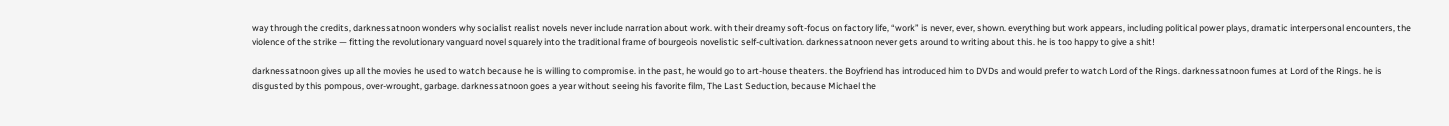way through the credits, darknessatnoon wonders why socialist realist novels never include narration about work. with their dreamy soft-focus on factory life, “work” is never, ever, shown. everything but work appears, including political power plays, dramatic interpersonal encounters, the violence of the strike — fitting the revolutionary vanguard novel squarely into the traditional frame of bourgeois novelistic self-cultivation. darknessatnoon never gets around to writing about this. he is too happy to give a shit!

darknessatnoon gives up all the movies he used to watch because he is willing to compromise. in the past, he would go to art-house theaters. the Boyfriend has introduced him to DVDs and would prefer to watch Lord of the Rings. darknessatnoon fumes at Lord of the Rings. he is disgusted by this pompous, over-wrought, garbage. darknessatnoon goes a year without seeing his favorite film, The Last Seduction, because Michael the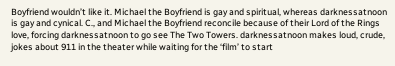Boyfriend wouldn’t like it. Michael the Boyfriend is gay and spiritual, whereas darknessatnoon is gay and cynical. C., and Michael the Boyfriend reconcile because of their Lord of the Rings love, forcing darknessatnoon to go see The Two Towers. darknessatnoon makes loud, crude, jokes about 911 in the theater while waiting for the ‘film’ to start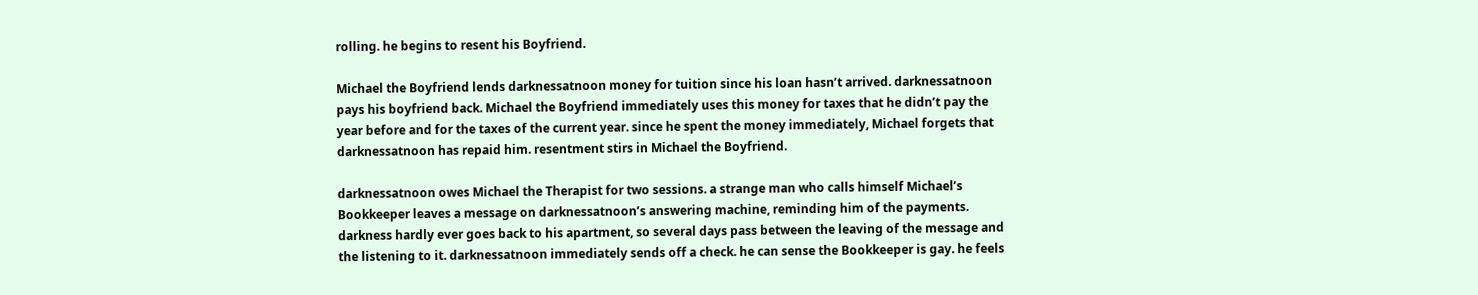rolling. he begins to resent his Boyfriend.

Michael the Boyfriend lends darknessatnoon money for tuition since his loan hasn’t arrived. darknessatnoon pays his boyfriend back. Michael the Boyfriend immediately uses this money for taxes that he didn’t pay the year before and for the taxes of the current year. since he spent the money immediately, Michael forgets that darknessatnoon has repaid him. resentment stirs in Michael the Boyfriend.

darknessatnoon owes Michael the Therapist for two sessions. a strange man who calls himself Michael’s Bookkeeper leaves a message on darknessatnoon’s answering machine, reminding him of the payments. darkness hardly ever goes back to his apartment, so several days pass between the leaving of the message and the listening to it. darknessatnoon immediately sends off a check. he can sense the Bookkeeper is gay. he feels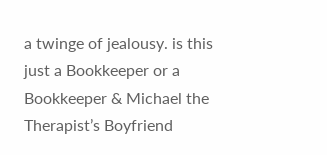a twinge of jealousy. is this just a Bookkeeper or a Bookkeeper & Michael the Therapist’s Boyfriend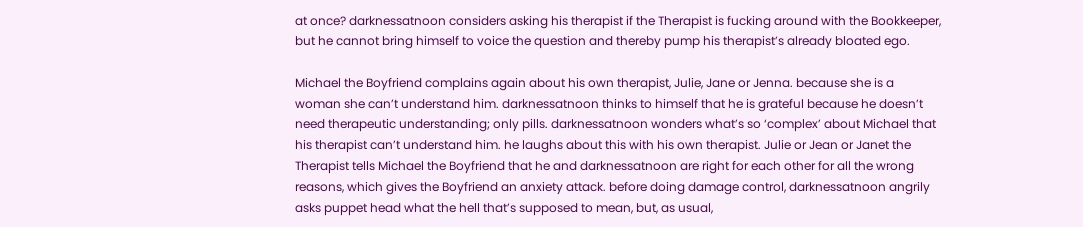at once? darknessatnoon considers asking his therapist if the Therapist is fucking around with the Bookkeeper, but he cannot bring himself to voice the question and thereby pump his therapist’s already bloated ego.

Michael the Boyfriend complains again about his own therapist, Julie, Jane or Jenna. because she is a woman she can’t understand him. darknessatnoon thinks to himself that he is grateful because he doesn’t need therapeutic understanding; only pills. darknessatnoon wonders what’s so ‘complex’ about Michael that his therapist can’t understand him. he laughs about this with his own therapist. Julie or Jean or Janet the Therapist tells Michael the Boyfriend that he and darknessatnoon are right for each other for all the wrong reasons, which gives the Boyfriend an anxiety attack. before doing damage control, darknessatnoon angrily asks puppet head what the hell that’s supposed to mean, but, as usual,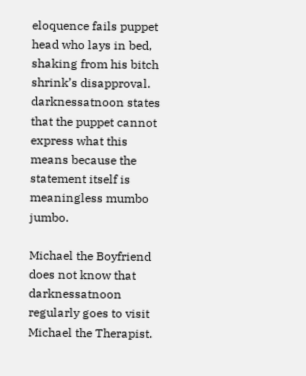eloquence fails puppet head who lays in bed, shaking from his bitch shrink’s disapproval. darknessatnoon states that the puppet cannot express what this means because the statement itself is meaningless mumbo jumbo.

Michael the Boyfriend does not know that darknessatnoon regularly goes to visit Michael the Therapist.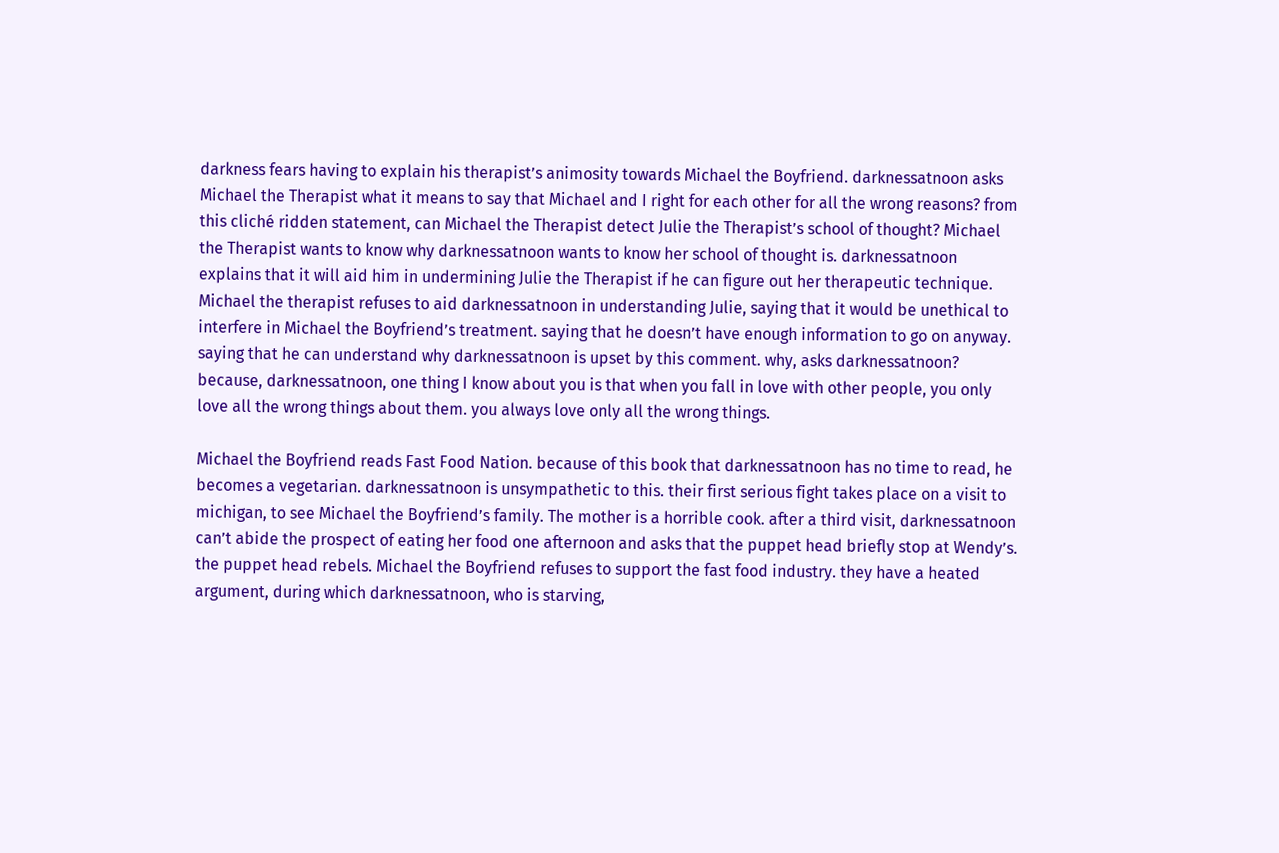darkness fears having to explain his therapist’s animosity towards Michael the Boyfriend. darknessatnoon asks Michael the Therapist what it means to say that Michael and I right for each other for all the wrong reasons? from this cliché ridden statement, can Michael the Therapist detect Julie the Therapist’s school of thought? Michael the Therapist wants to know why darknessatnoon wants to know her school of thought is. darknessatnoon explains that it will aid him in undermining Julie the Therapist if he can figure out her therapeutic technique. Michael the therapist refuses to aid darknessatnoon in understanding Julie, saying that it would be unethical to interfere in Michael the Boyfriend’s treatment. saying that he doesn’t have enough information to go on anyway. saying that he can understand why darknessatnoon is upset by this comment. why, asks darknessatnoon? because, darknessatnoon, one thing I know about you is that when you fall in love with other people, you only love all the wrong things about them. you always love only all the wrong things.

Michael the Boyfriend reads Fast Food Nation. because of this book that darknessatnoon has no time to read, he becomes a vegetarian. darknessatnoon is unsympathetic to this. their first serious fight takes place on a visit to michigan, to see Michael the Boyfriend’s family. The mother is a horrible cook. after a third visit, darknessatnoon can’t abide the prospect of eating her food one afternoon and asks that the puppet head briefly stop at Wendy’s. the puppet head rebels. Michael the Boyfriend refuses to support the fast food industry. they have a heated argument, during which darknessatnoon, who is starving,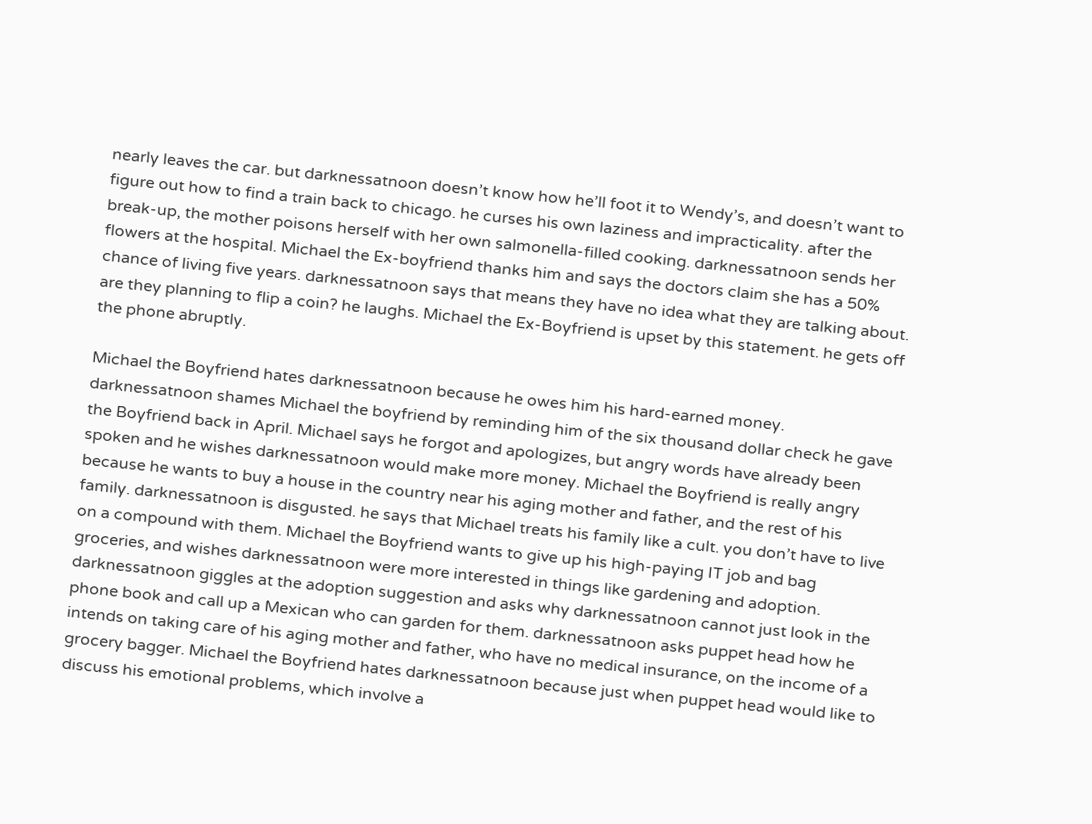nearly leaves the car. but darknessatnoon doesn’t know how he’ll foot it to Wendy’s, and doesn’t want to figure out how to find a train back to chicago. he curses his own laziness and impracticality. after the break-up, the mother poisons herself with her own salmonella-filled cooking. darknessatnoon sends her flowers at the hospital. Michael the Ex-boyfriend thanks him and says the doctors claim she has a 50% chance of living five years. darknessatnoon says that means they have no idea what they are talking about. are they planning to flip a coin? he laughs. Michael the Ex-Boyfriend is upset by this statement. he gets off the phone abruptly.

Michael the Boyfriend hates darknessatnoon because he owes him his hard-earned money. darknessatnoon shames Michael the boyfriend by reminding him of the six thousand dollar check he gave the Boyfriend back in April. Michael says he forgot and apologizes, but angry words have already been spoken and he wishes darknessatnoon would make more money. Michael the Boyfriend is really angry because he wants to buy a house in the country near his aging mother and father, and the rest of his family. darknessatnoon is disgusted. he says that Michael treats his family like a cult. you don’t have to live on a compound with them. Michael the Boyfriend wants to give up his high-paying IT job and bag groceries, and wishes darknessatnoon were more interested in things like gardening and adoption. darknessatnoon giggles at the adoption suggestion and asks why darknessatnoon cannot just look in the phone book and call up a Mexican who can garden for them. darknessatnoon asks puppet head how he intends on taking care of his aging mother and father, who have no medical insurance, on the income of a grocery bagger. Michael the Boyfriend hates darknessatnoon because just when puppet head would like to discuss his emotional problems, which involve a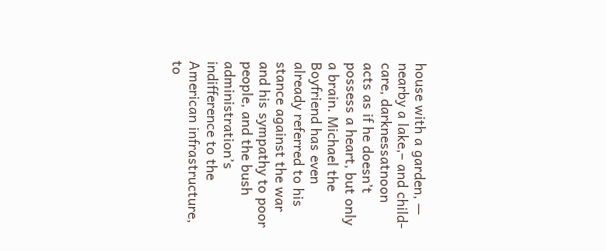house with a garden, — nearby a lake,– and child-care, darknessatnoon acts as if he doesn’t possess a heart, but only a brain. Michael the Boyfriend has even already referred to his stance against the war and his sympathy to poor people, and the bush administration’s indifference to the American infrastructure, to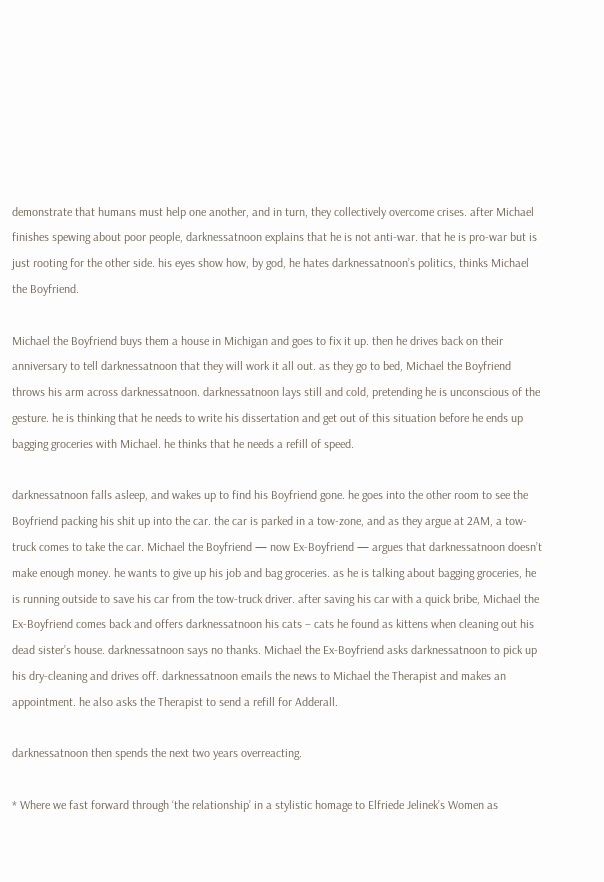demonstrate that humans must help one another, and in turn, they collectively overcome crises. after Michael finishes spewing about poor people, darknessatnoon explains that he is not anti-war. that he is pro-war but is just rooting for the other side. his eyes show how, by god, he hates darknessatnoon’s politics, thinks Michael the Boyfriend.

Michael the Boyfriend buys them a house in Michigan and goes to fix it up. then he drives back on their anniversary to tell darknessatnoon that they will work it all out. as they go to bed, Michael the Boyfriend throws his arm across darknessatnoon. darknessatnoon lays still and cold, pretending he is unconscious of the gesture. he is thinking that he needs to write his dissertation and get out of this situation before he ends up bagging groceries with Michael. he thinks that he needs a refill of speed.

darknessatnoon falls asleep, and wakes up to find his Boyfriend gone. he goes into the other room to see the Boyfriend packing his shit up into the car. the car is parked in a tow-zone, and as they argue at 2AM, a tow-truck comes to take the car. Michael the Boyfriend — now Ex-Boyfriend — argues that darknessatnoon doesn’t make enough money. he wants to give up his job and bag groceries. as he is talking about bagging groceries, he is running outside to save his car from the tow-truck driver. after saving his car with a quick bribe, Michael the Ex-Boyfriend comes back and offers darknessatnoon his cats – cats he found as kittens when cleaning out his dead sister’s house. darknessatnoon says no thanks. Michael the Ex-Boyfriend asks darknessatnoon to pick up his dry-cleaning and drives off. darknessatnoon emails the news to Michael the Therapist and makes an appointment. he also asks the Therapist to send a refill for Adderall.

darknessatnoon then spends the next two years overreacting.

* Where we fast forward through ‘the relationship’ in a stylistic homage to Elfriede Jelinek’s Women as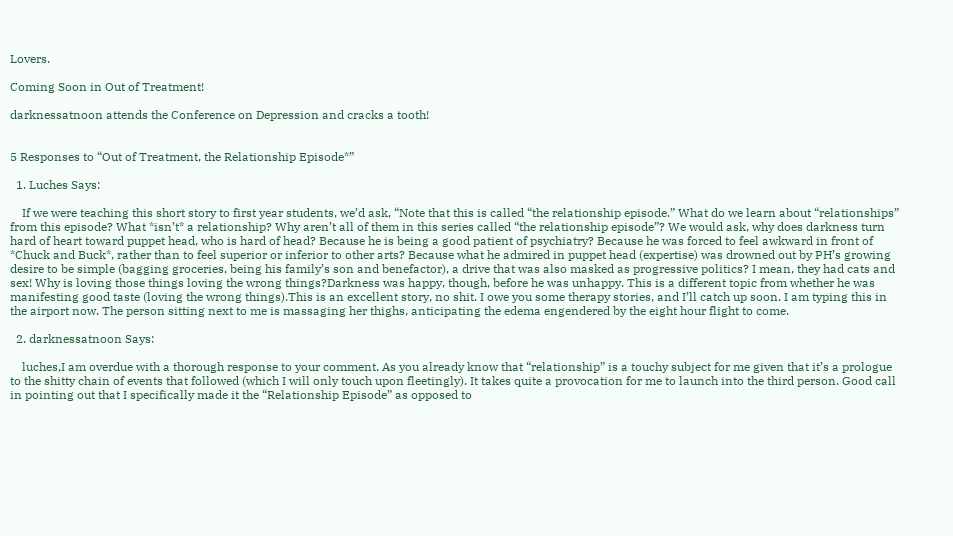Lovers.

Coming Soon in Out of Treatment!

darknessatnoon attends the Conference on Depression and cracks a tooth!


5 Responses to “Out of Treatment, the Relationship Episode*”

  1. Luches Says:

    If we were teaching this short story to first year students, we’d ask, “Note that this is called “the relationship episode.” What do we learn about “relationships” from this episode? What *isn’t* a relationship? Why aren’t all of them in this series called “the relationship episode”? We would ask, why does darkness turn hard of heart toward puppet head, who is hard of head? Because he is being a good patient of psychiatry? Because he was forced to feel awkward in front of *Chuck and Buck*, rather than to feel superior or inferior to other arts? Because what he admired in puppet head (expertise) was drowned out by PH’s growing desire to be simple (bagging groceries, being his family’s son and benefactor), a drive that was also masked as progressive politics? I mean, they had cats and sex! Why is loving those things loving the wrong things?Darkness was happy, though, before he was unhappy. This is a different topic from whether he was manifesting good taste (loving the wrong things).This is an excellent story, no shit. I owe you some therapy stories, and I’ll catch up soon. I am typing this in the airport now. The person sitting next to me is massaging her thighs, anticipating the edema engendered by the eight hour flight to come.

  2. darknessatnoon Says:

    luches,I am overdue with a thorough response to your comment. As you already know that “relationship” is a touchy subject for me given that it’s a prologue to the shitty chain of events that followed (which I will only touch upon fleetingly). It takes quite a provocation for me to launch into the third person. Good call in pointing out that I specifically made it the “Relationship Episode” as opposed to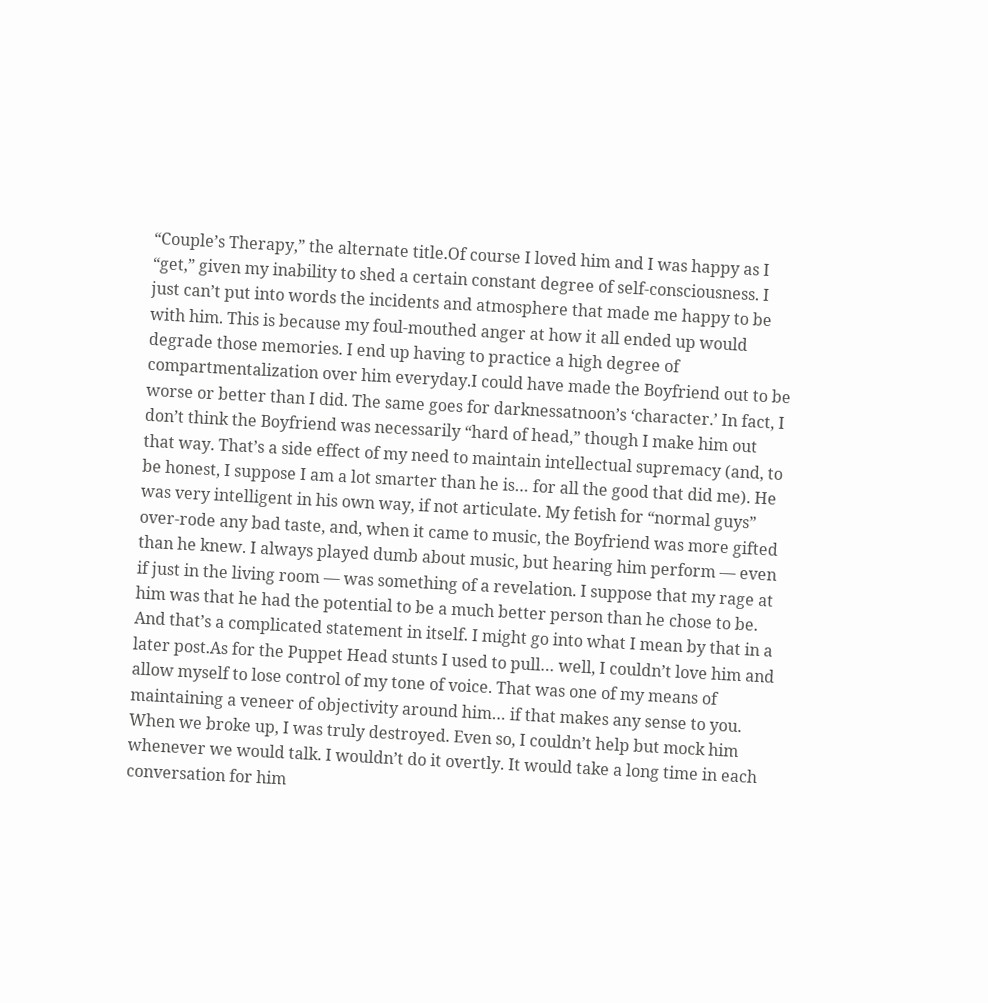“Couple’s Therapy,” the alternate title.Of course I loved him and I was happy as I “get,” given my inability to shed a certain constant degree of self-consciousness. I just can’t put into words the incidents and atmosphere that made me happy to be with him. This is because my foul-mouthed anger at how it all ended up would degrade those memories. I end up having to practice a high degree of compartmentalization over him everyday.I could have made the Boyfriend out to be worse or better than I did. The same goes for darknessatnoon’s ‘character.’ In fact, I don’t think the Boyfriend was necessarily “hard of head,” though I make him out that way. That’s a side effect of my need to maintain intellectual supremacy (and, to be honest, I suppose I am a lot smarter than he is… for all the good that did me). He was very intelligent in his own way, if not articulate. My fetish for “normal guys” over-rode any bad taste, and, when it came to music, the Boyfriend was more gifted than he knew. I always played dumb about music, but hearing him perform — even if just in the living room — was something of a revelation. I suppose that my rage at him was that he had the potential to be a much better person than he chose to be. And that’s a complicated statement in itself. I might go into what I mean by that in a later post.As for the Puppet Head stunts I used to pull… well, I couldn’t love him and allow myself to lose control of my tone of voice. That was one of my means of maintaining a veneer of objectivity around him… if that makes any sense to you. When we broke up, I was truly destroyed. Even so, I couldn’t help but mock him whenever we would talk. I wouldn’t do it overtly. It would take a long time in each conversation for him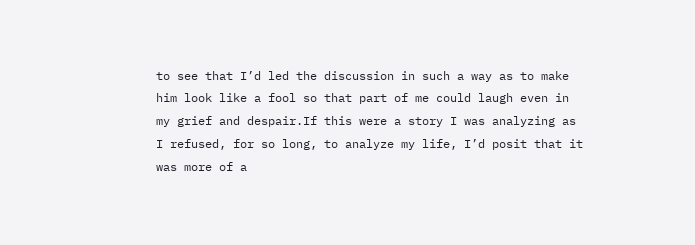to see that I’d led the discussion in such a way as to make him look like a fool so that part of me could laugh even in my grief and despair.If this were a story I was analyzing as I refused, for so long, to analyze my life, I’d posit that it was more of a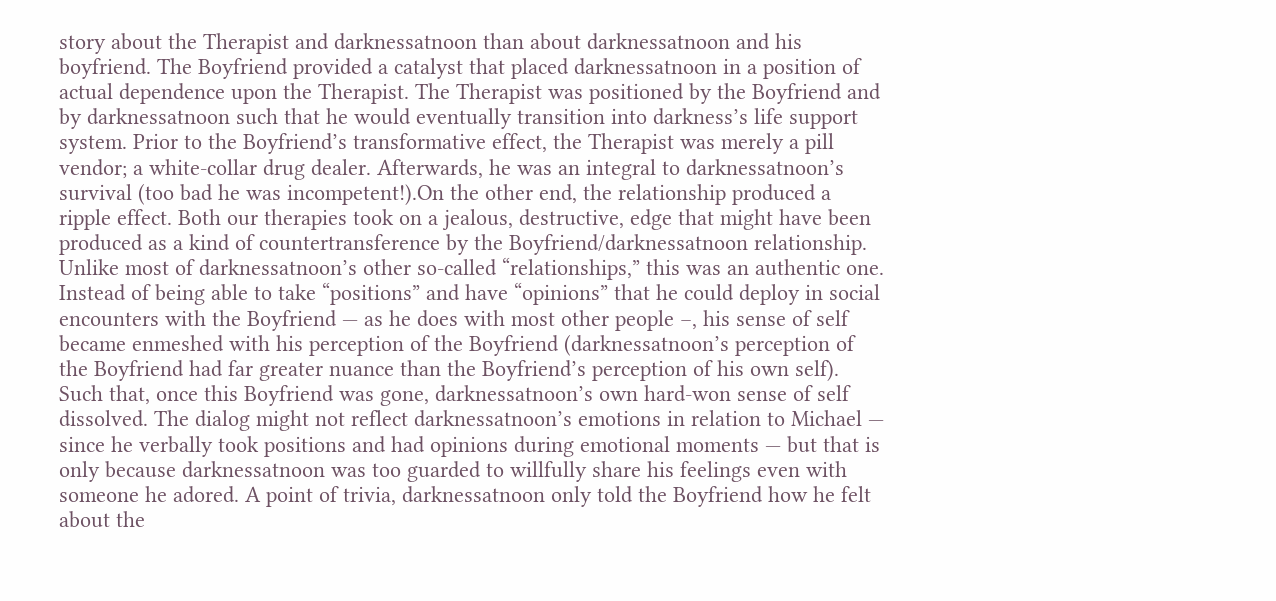story about the Therapist and darknessatnoon than about darknessatnoon and his boyfriend. The Boyfriend provided a catalyst that placed darknessatnoon in a position of actual dependence upon the Therapist. The Therapist was positioned by the Boyfriend and by darknessatnoon such that he would eventually transition into darkness’s life support system. Prior to the Boyfriend’s transformative effect, the Therapist was merely a pill vendor; a white-collar drug dealer. Afterwards, he was an integral to darknessatnoon’s survival (too bad he was incompetent!).On the other end, the relationship produced a ripple effect. Both our therapies took on a jealous, destructive, edge that might have been produced as a kind of countertransference by the Boyfriend/darknessatnoon relationship. Unlike most of darknessatnoon’s other so-called “relationships,” this was an authentic one. Instead of being able to take “positions” and have “opinions” that he could deploy in social encounters with the Boyfriend — as he does with most other people –, his sense of self became enmeshed with his perception of the Boyfriend (darknessatnoon’s perception of the Boyfriend had far greater nuance than the Boyfriend’s perception of his own self). Such that, once this Boyfriend was gone, darknessatnoon’s own hard-won sense of self dissolved. The dialog might not reflect darknessatnoon’s emotions in relation to Michael — since he verbally took positions and had opinions during emotional moments — but that is only because darknessatnoon was too guarded to willfully share his feelings even with someone he adored. A point of trivia, darknessatnoon only told the Boyfriend how he felt about the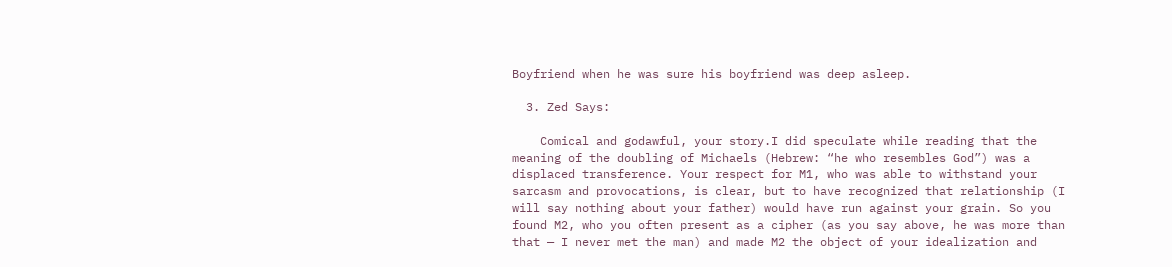Boyfriend when he was sure his boyfriend was deep asleep.

  3. Zed Says:

    Comical and godawful, your story.I did speculate while reading that the meaning of the doubling of Michaels (Hebrew: “he who resembles God”) was a displaced transference. Your respect for M1, who was able to withstand your sarcasm and provocations, is clear, but to have recognized that relationship (I will say nothing about your father) would have run against your grain. So you found M2, who you often present as a cipher (as you say above, he was more than that — I never met the man) and made M2 the object of your idealization and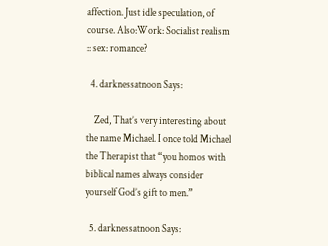affection. Just idle speculation, of course. Also:Work: Socialist realism :: sex: romance?

  4. darknessatnoon Says:

    Zed, That’s very interesting about the name Michael. I once told Michael the Therapist that “you homos with biblical names always consider yourself God’s gift to men.”

  5. darknessatnoon Says: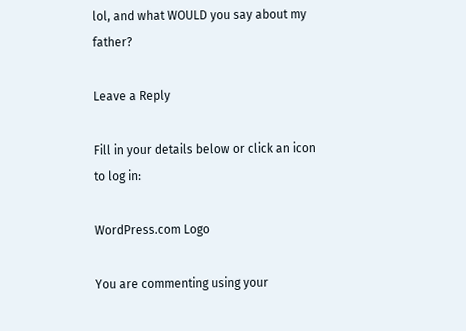lol, and what WOULD you say about my father?

Leave a Reply

Fill in your details below or click an icon to log in:

WordPress.com Logo

You are commenting using your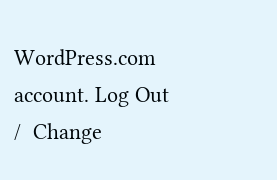WordPress.com account. Log Out /  Change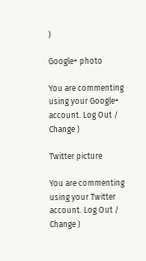)

Google+ photo

You are commenting using your Google+ account. Log Out /  Change )

Twitter picture

You are commenting using your Twitter account. Log Out /  Change )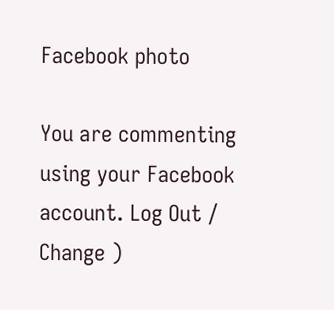Facebook photo

You are commenting using your Facebook account. Log Out /  Change )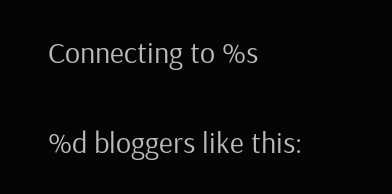Connecting to %s

%d bloggers like this: